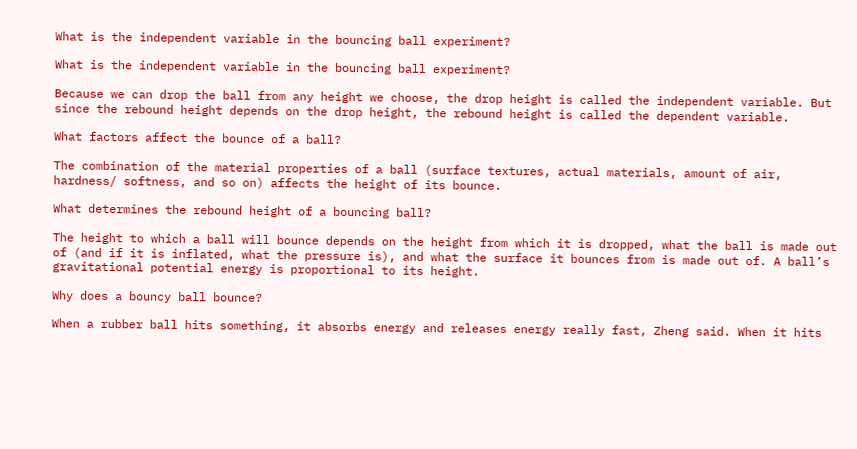What is the independent variable in the bouncing ball experiment?

What is the independent variable in the bouncing ball experiment?

Because we can drop the ball from any height we choose, the drop height is called the independent variable. But since the rebound height depends on the drop height, the rebound height is called the dependent variable.

What factors affect the bounce of a ball?

The combination of the material properties of a ball (surface textures, actual materials, amount of air, hardness/ softness, and so on) affects the height of its bounce.

What determines the rebound height of a bouncing ball?

The height to which a ball will bounce depends on the height from which it is dropped, what the ball is made out of (and if it is inflated, what the pressure is), and what the surface it bounces from is made out of. A ball’s gravitational potential energy is proportional to its height.

Why does a bouncy ball bounce?

When a rubber ball hits something, it absorbs energy and releases energy really fast, Zheng said. When it hits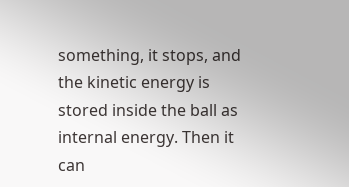something, it stops, and the kinetic energy is stored inside the ball as internal energy. Then it can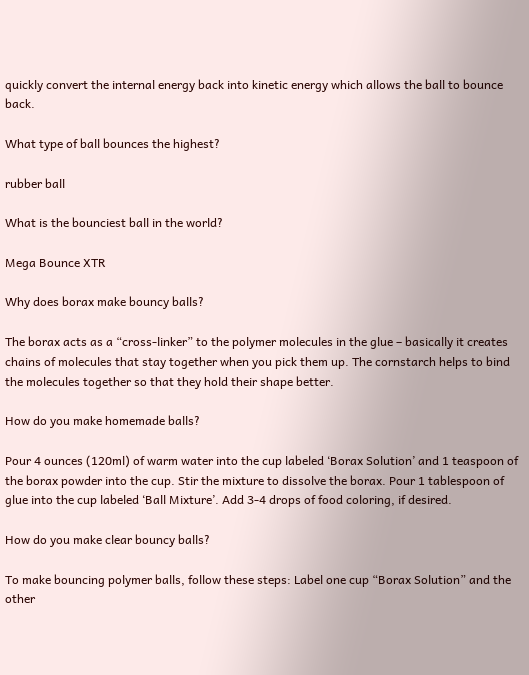quickly convert the internal energy back into kinetic energy which allows the ball to bounce back.

What type of ball bounces the highest?

rubber ball

What is the bounciest ball in the world?

Mega Bounce XTR

Why does borax make bouncy balls?

The borax acts as a “cross-linker” to the polymer molecules in the glue – basically it creates chains of molecules that stay together when you pick them up. The cornstarch helps to bind the molecules together so that they hold their shape better.

How do you make homemade balls?

Pour 4 ounces (120ml) of warm water into the cup labeled ‘Borax Solution’ and 1 teaspoon of the borax powder into the cup. Stir the mixture to dissolve the borax. Pour 1 tablespoon of glue into the cup labeled ‘Ball Mixture’. Add 3-4 drops of food coloring, if desired.

How do you make clear bouncy balls?

To make bouncing polymer balls, follow these steps: Label one cup “Borax Solution” and the other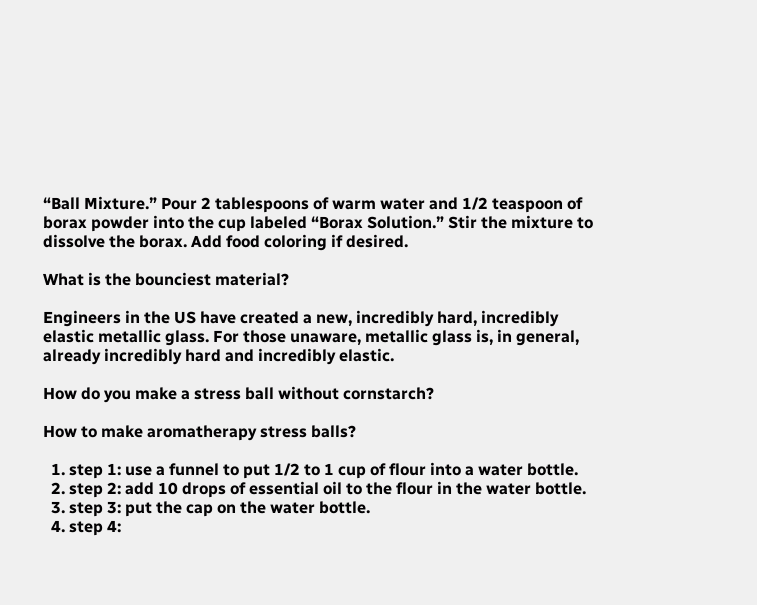“Ball Mixture.” Pour 2 tablespoons of warm water and 1/2 teaspoon of borax powder into the cup labeled “Borax Solution.” Stir the mixture to dissolve the borax. Add food coloring if desired.

What is the bounciest material?

Engineers in the US have created a new, incredibly hard, incredibly elastic metallic glass. For those unaware, metallic glass is, in general, already incredibly hard and incredibly elastic.

How do you make a stress ball without cornstarch?

How to make aromatherapy stress balls?

  1. step 1: use a funnel to put 1/2 to 1 cup of flour into a water bottle.
  2. step 2: add 10 drops of essential oil to the flour in the water bottle.
  3. step 3: put the cap on the water bottle.
  4. step 4: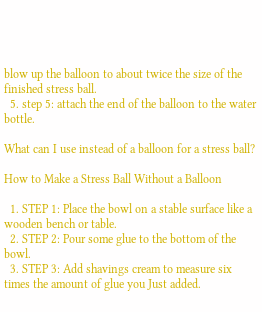blow up the balloon to about twice the size of the finished stress ball.
  5. step 5: attach the end of the balloon to the water bottle.

What can I use instead of a balloon for a stress ball?

How to Make a Stress Ball Without a Balloon

  1. STEP 1: Place the bowl on a stable surface like a wooden bench or table.
  2. STEP 2: Pour some glue to the bottom of the bowl.
  3. STEP 3: Add shavings cream to measure six times the amount of glue you Just added.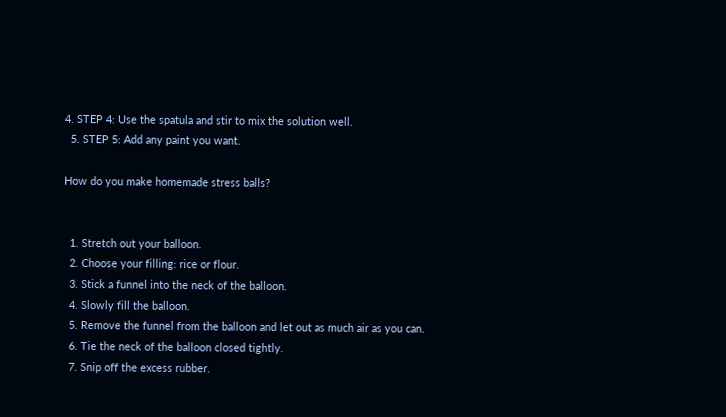4. STEP 4: Use the spatula and stir to mix the solution well.
  5. STEP 5: Add any paint you want.

How do you make homemade stress balls?


  1. Stretch out your balloon.
  2. Choose your filling: rice or flour.
  3. Stick a funnel into the neck of the balloon.
  4. Slowly fill the balloon.
  5. Remove the funnel from the balloon and let out as much air as you can.
  6. Tie the neck of the balloon closed tightly.
  7. Snip off the excess rubber.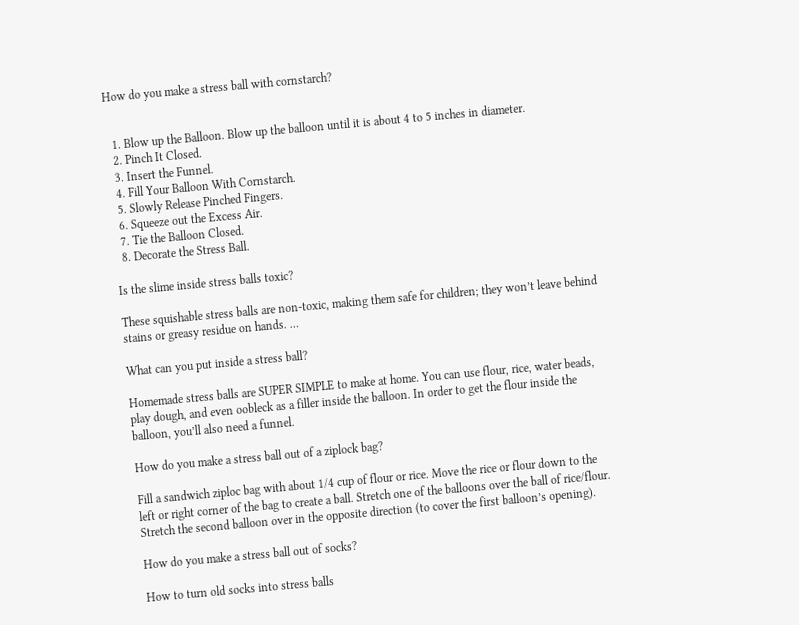How do you make a stress ball with cornstarch?


  1. Blow up the Balloon. Blow up the balloon until it is about 4 to 5 inches in diameter.
  2. Pinch It Closed.
  3. Insert the Funnel.
  4. Fill Your Balloon With Cornstarch.
  5. Slowly Release Pinched Fingers.
  6. Squeeze out the Excess Air.
  7. Tie the Balloon Closed.
  8. Decorate the Stress Ball.

Is the slime inside stress balls toxic?

These squishable stress balls are non-toxic, making them safe for children; they won’t leave behind stains or greasy residue on hands. …

What can you put inside a stress ball?

Homemade stress balls are SUPER SIMPLE to make at home. You can use flour, rice, water beads, play dough, and even oobleck as a filler inside the balloon. In order to get the flour inside the balloon, you’ll also need a funnel.

How do you make a stress ball out of a ziplock bag?

Fill a sandwich ziploc bag with about 1/4 cup of flour or rice. Move the rice or flour down to the left or right corner of the bag to create a ball. Stretch one of the balloons over the ball of rice/flour. Stretch the second balloon over in the opposite direction (to cover the first balloon’s opening).

How do you make a stress ball out of socks?

How to turn old socks into stress balls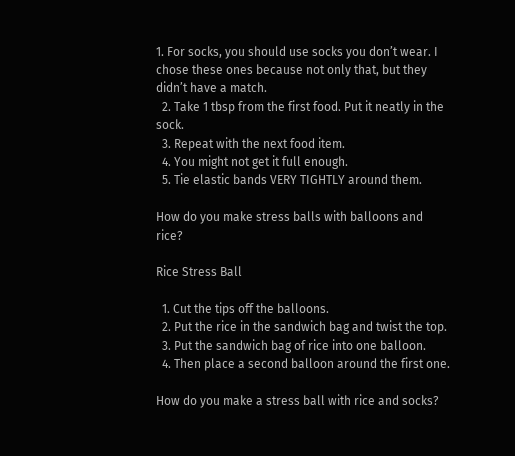1. For socks, you should use socks you don’t wear. I chose these ones because not only that, but they didn’t have a match.
  2. Take 1 tbsp from the first food. Put it neatly in the sock.
  3. Repeat with the next food item.
  4. You might not get it full enough.
  5. Tie elastic bands VERY TIGHTLY around them.

How do you make stress balls with balloons and rice?

Rice Stress Ball

  1. Cut the tips off the balloons.
  2. Put the rice in the sandwich bag and twist the top.
  3. Put the sandwich bag of rice into one balloon.
  4. Then place a second balloon around the first one.

How do you make a stress ball with rice and socks?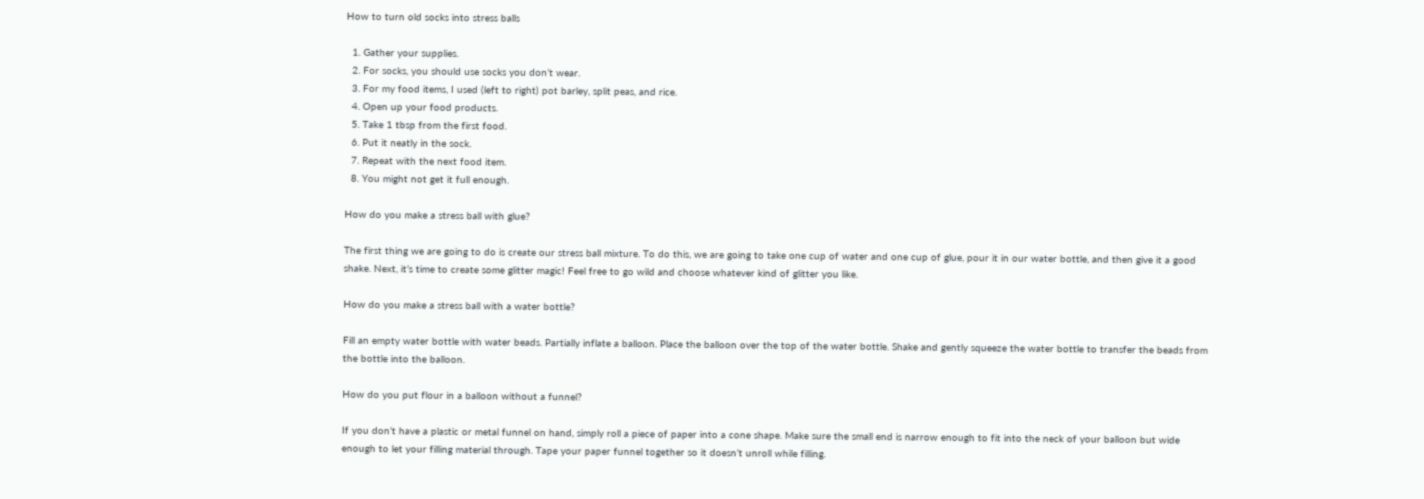How to turn old socks into stress balls

  1. Gather your supplies.
  2. For socks, you should use socks you don’t wear.
  3. For my food items, I used (left to right) pot barley, split peas, and rice.
  4. Open up your food products.
  5. Take 1 tbsp from the first food.
  6. Put it neatly in the sock.
  7. Repeat with the next food item.
  8. You might not get it full enough.

How do you make a stress ball with glue?

The first thing we are going to do is create our stress ball mixture. To do this, we are going to take one cup of water and one cup of glue, pour it in our water bottle, and then give it a good shake. Next, it’s time to create some glitter magic! Feel free to go wild and choose whatever kind of glitter you like.

How do you make a stress ball with a water bottle?

Fill an empty water bottle with water beads. Partially inflate a balloon. Place the balloon over the top of the water bottle. Shake and gently squeeze the water bottle to transfer the beads from the bottle into the balloon.

How do you put flour in a balloon without a funnel?

If you don’t have a plastic or metal funnel on hand, simply roll a piece of paper into a cone shape. Make sure the small end is narrow enough to fit into the neck of your balloon but wide enough to let your filling material through. Tape your paper funnel together so it doesn’t unroll while filling.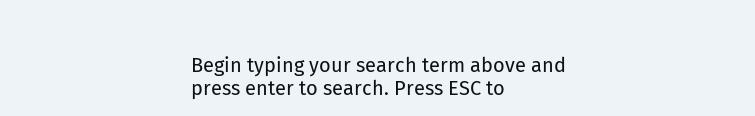Begin typing your search term above and press enter to search. Press ESC to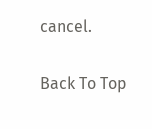cancel.

Back To Top